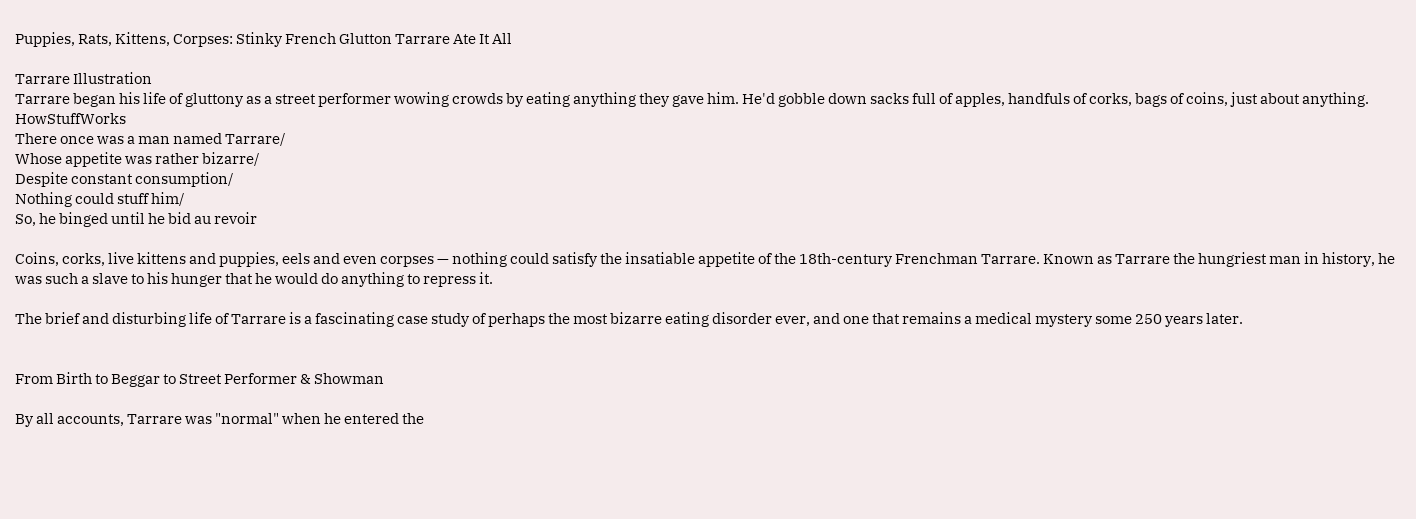Puppies, Rats, Kittens, Corpses: Stinky French Glutton Tarrare Ate It All

Tarrare Illustration
Tarrare began his life of gluttony as a street performer wowing crowds by eating anything they gave him. He'd gobble down sacks full of apples, handfuls of corks, bags of coins, just about anything. HowStuffWorks
There once was a man named Tarrare/
Whose appetite was rather bizarre/
Despite constant consumption/
Nothing could stuff him/
So, he binged until he bid au revoir

Coins, corks, live kittens and puppies, eels and even corpses — nothing could satisfy the insatiable appetite of the 18th-century Frenchman Tarrare. Known as Tarrare the hungriest man in history, he was such a slave to his hunger that he would do anything to repress it.

The brief and disturbing life of Tarrare is a fascinating case study of perhaps the most bizarre eating disorder ever, and one that remains a medical mystery some 250 years later.


From Birth to Beggar to Street Performer & Showman

By all accounts, Tarrare was "normal" when he entered the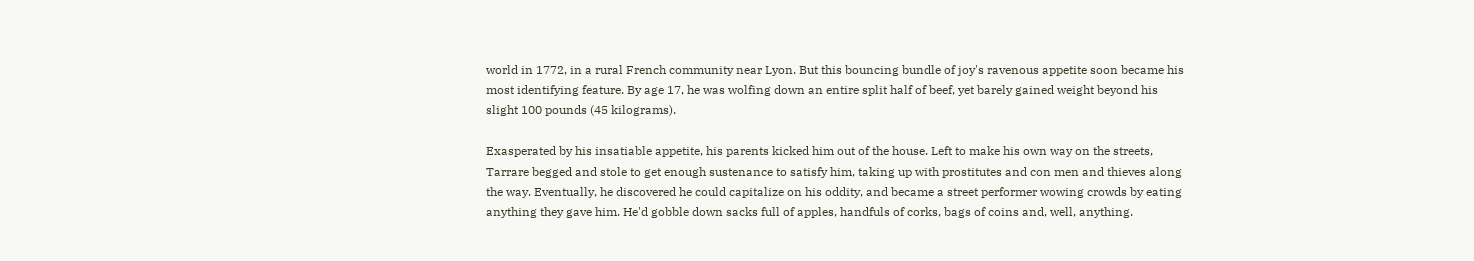world in 1772, in a rural French community near Lyon. But this bouncing bundle of joy's ravenous appetite soon became his most identifying feature. By age 17, he was wolfing down an entire split half of beef, yet barely gained weight beyond his slight 100 pounds (45 kilograms).

Exasperated by his insatiable appetite, his parents kicked him out of the house. Left to make his own way on the streets, Tarrare begged and stole to get enough sustenance to satisfy him, taking up with prostitutes and con men and thieves along the way. Eventually, he discovered he could capitalize on his oddity, and became a street performer wowing crowds by eating anything they gave him. He'd gobble down sacks full of apples, handfuls of corks, bags of coins and, well, anything.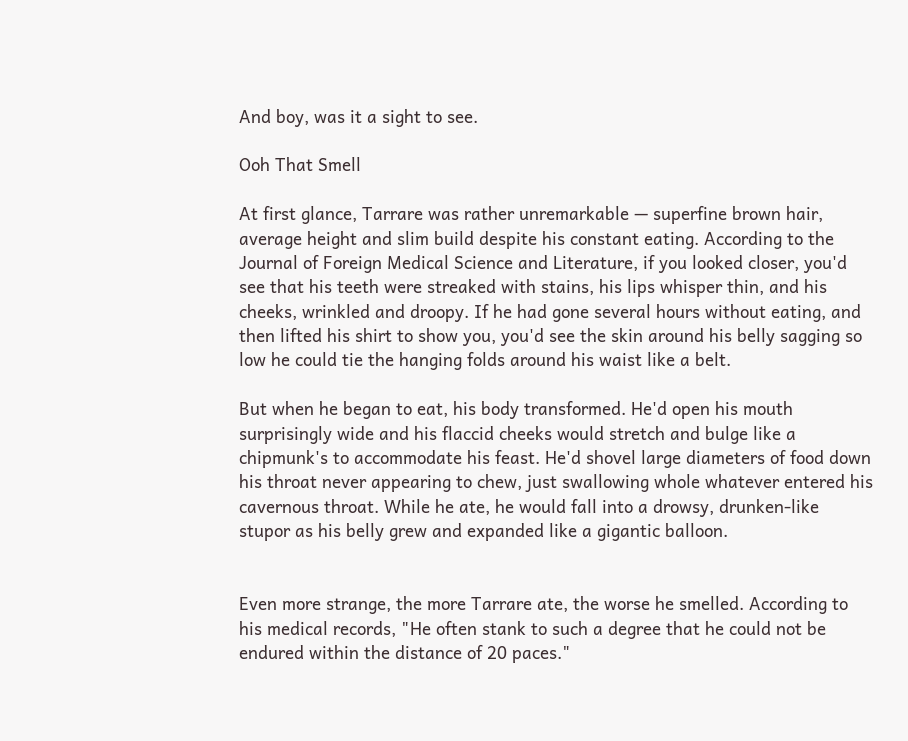And boy, was it a sight to see.

Ooh That Smell

At first glance, Tarrare was rather unremarkable — superfine brown hair, average height and slim build despite his constant eating. According to the Journal of Foreign Medical Science and Literature, if you looked closer, you'd see that his teeth were streaked with stains, his lips whisper thin, and his cheeks, wrinkled and droopy. If he had gone several hours without eating, and then lifted his shirt to show you, you'd see the skin around his belly sagging so low he could tie the hanging folds around his waist like a belt.

But when he began to eat, his body transformed. He'd open his mouth surprisingly wide and his flaccid cheeks would stretch and bulge like a chipmunk's to accommodate his feast. He'd shovel large diameters of food down his throat never appearing to chew, just swallowing whole whatever entered his cavernous throat. While he ate, he would fall into a drowsy, drunken-like stupor as his belly grew and expanded like a gigantic balloon.


Even more strange, the more Tarrare ate, the worse he smelled. According to his medical records, "He often stank to such a degree that he could not be endured within the distance of 20 paces."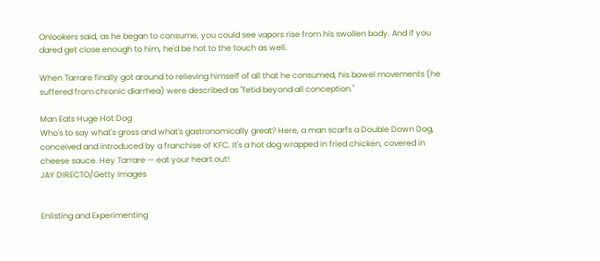Onlookers said, as he began to consume, you could see vapors rise from his swollen body. And if you dared get close enough to him, he'd be hot to the touch as well.

When Tarrare finally got around to relieving himself of all that he consumed, his bowel movements (he suffered from chronic diarrhea) were described as "fetid beyond all conception."

Man Eats Huge Hot Dog
Who's to say what's gross and what's gastronomically great? Here, a man scarfs a Double Down Dog, conceived and introduced by a franchise of KFC. It's a hot dog wrapped in fried chicken, covered in cheese sauce. Hey Tarrare — eat your heart out!
JAY DIRECTO/Getty Images


Enlisting and Experimenting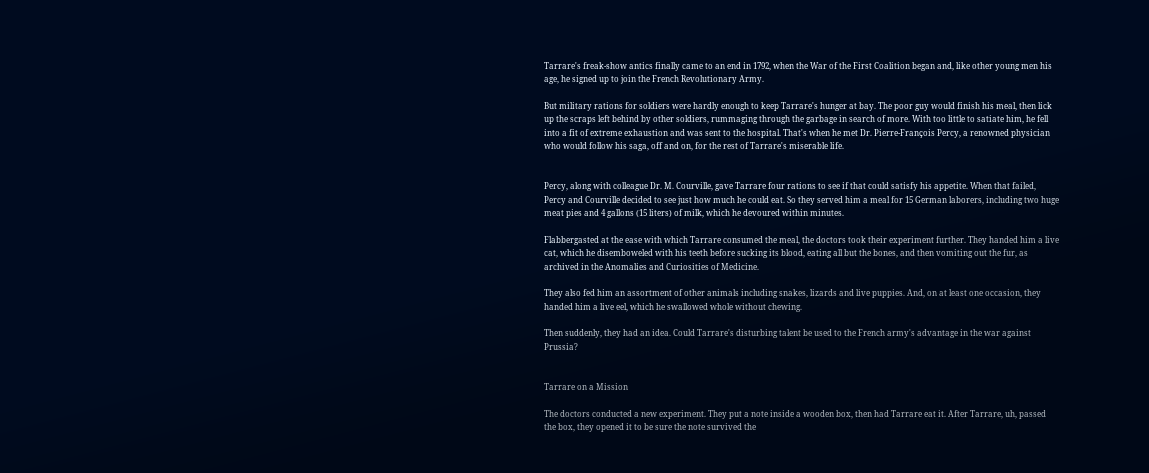Tarrare's freak-show antics finally came to an end in 1792, when the War of the First Coalition began and, like other young men his age, he signed up to join the French Revolutionary Army.

But military rations for soldiers were hardly enough to keep Tarrare's hunger at bay. The poor guy would finish his meal, then lick up the scraps left behind by other soldiers, rummaging through the garbage in search of more. With too little to satiate him, he fell into a fit of extreme exhaustion and was sent to the hospital. That's when he met Dr. Pierre-François Percy, a renowned physician who would follow his saga, off and on, for the rest of Tarrare's miserable life.


Percy, along with colleague Dr. M. Courville, gave Tarrare four rations to see if that could satisfy his appetite. When that failed, Percy and Courville decided to see just how much he could eat. So they served him a meal for 15 German laborers, including two huge meat pies and 4 gallons (15 liters) of milk, which he devoured within minutes.

Flabbergasted at the ease with which Tarrare consumed the meal, the doctors took their experiment further. They handed him a live cat, which he disemboweled with his teeth before sucking its blood, eating all but the bones, and then vomiting out the fur, as archived in the Anomalies and Curiosities of Medicine.

They also fed him an assortment of other animals including snakes, lizards and live puppies. And, on at least one occasion, they handed him a live eel, which he swallowed whole without chewing.

Then suddenly, they had an idea. Could Tarrare's disturbing talent be used to the French army's advantage in the war against Prussia?


Tarrare on a Mission

The doctors conducted a new experiment. They put a note inside a wooden box, then had Tarrare eat it. After Tarrare, uh, passed the box, they opened it to be sure the note survived the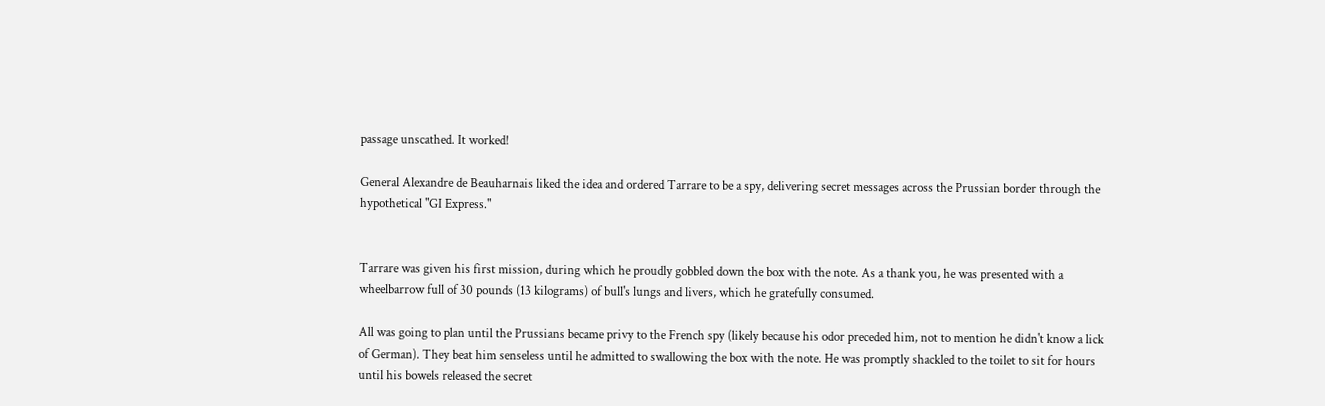passage unscathed. It worked!

General Alexandre de Beauharnais liked the idea and ordered Tarrare to be a spy, delivering secret messages across the Prussian border through the hypothetical "GI Express."


Tarrare was given his first mission, during which he proudly gobbled down the box with the note. As a thank you, he was presented with a wheelbarrow full of 30 pounds (13 kilograms) of bull's lungs and livers, which he gratefully consumed.

All was going to plan until the Prussians became privy to the French spy (likely because his odor preceded him, not to mention he didn't know a lick of German). They beat him senseless until he admitted to swallowing the box with the note. He was promptly shackled to the toilet to sit for hours until his bowels released the secret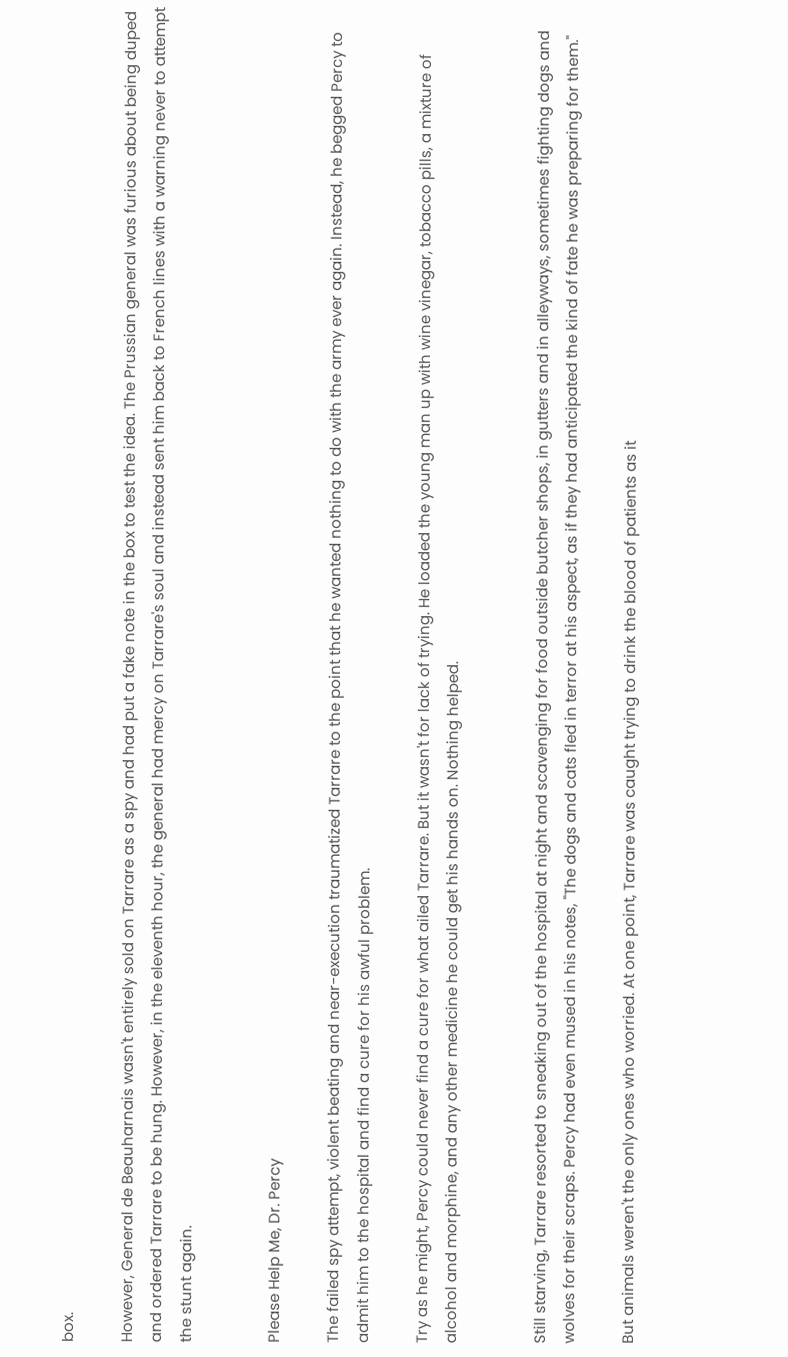box.

However, General de Beauharnais wasn't entirely sold on Tarrare as a spy and had put a fake note in the box to test the idea. The Prussian general was furious about being duped and ordered Tarrare to be hung. However, in the eleventh hour, the general had mercy on Tarrare's soul and instead sent him back to French lines with a warning never to attempt the stunt again.


Please Help Me, Dr. Percy

The failed spy attempt, violent beating and near-execution traumatized Tarrare to the point that he wanted nothing to do with the army ever again. Instead, he begged Percy to admit him to the hospital and find a cure for his awful problem.

Try as he might, Percy could never find a cure for what ailed Tarrare. But it wasn't for lack of trying. He loaded the young man up with wine vinegar, tobacco pills, a mixture of alcohol and morphine, and any other medicine he could get his hands on. Nothing helped.


Still starving, Tarrare resorted to sneaking out of the hospital at night and scavenging for food outside butcher shops, in gutters and in alleyways, sometimes fighting dogs and wolves for their scraps. Percy had even mused in his notes, "The dogs and cats fled in terror at his aspect, as if they had anticipated the kind of fate he was preparing for them."

But animals weren't the only ones who worried. At one point, Tarrare was caught trying to drink the blood of patients as it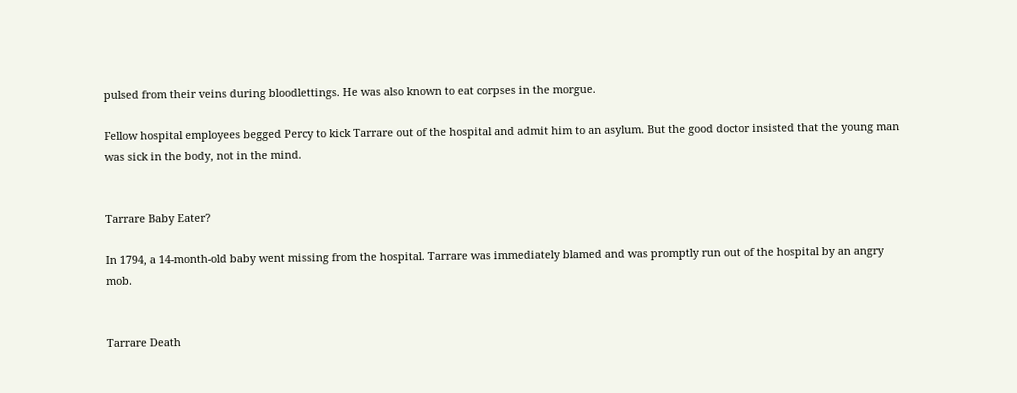pulsed from their veins during bloodlettings. He was also known to eat corpses in the morgue.

Fellow hospital employees begged Percy to kick Tarrare out of the hospital and admit him to an asylum. But the good doctor insisted that the young man was sick in the body, not in the mind.


Tarrare Baby Eater?

In 1794, a 14-month-old baby went missing from the hospital. Tarrare was immediately blamed and was promptly run out of the hospital by an angry mob.


Tarrare Death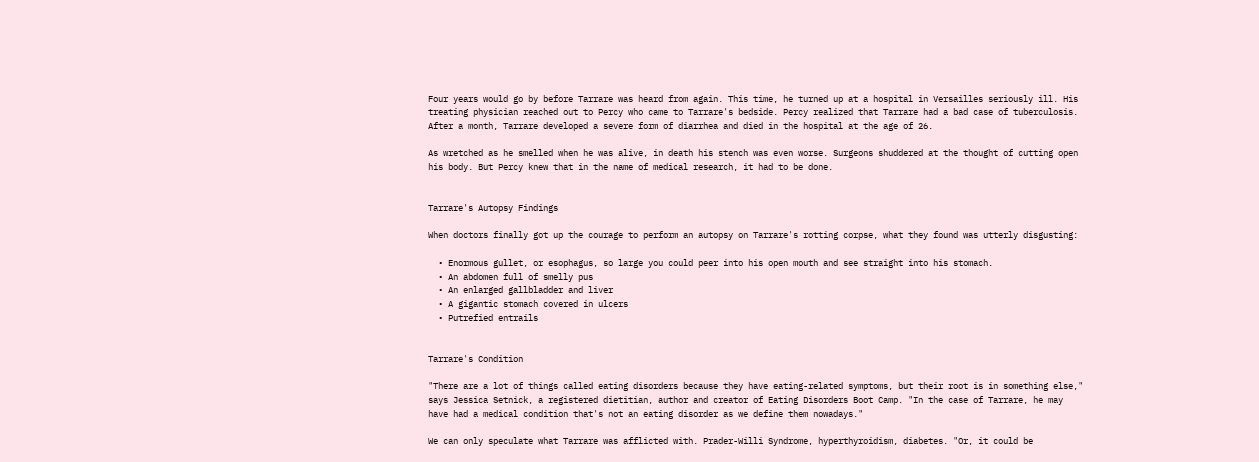Four years would go by before Tarrare was heard from again. This time, he turned up at a hospital in Versailles seriously ill. His treating physician reached out to Percy who came to Tarrare's bedside. Percy realized that Tarrare had a bad case of tuberculosis. After a month, Tarrare developed a severe form of diarrhea and died in the hospital at the age of 26.

As wretched as he smelled when he was alive, in death his stench was even worse. Surgeons shuddered at the thought of cutting open his body. But Percy knew that in the name of medical research, it had to be done.


Tarrare's Autopsy Findings

When doctors finally got up the courage to perform an autopsy on Tarrare's rotting corpse, what they found was utterly disgusting:

  • Enormous gullet, or esophagus, so large you could peer into his open mouth and see straight into his stomach.
  • An abdomen full of smelly pus
  • An enlarged gallbladder and liver
  • A gigantic stomach covered in ulcers
  • Putrefied entrails


Tarrare's Condition

"There are a lot of things called eating disorders because they have eating-related symptoms, but their root is in something else," says Jessica Setnick, a registered dietitian, author and creator of Eating Disorders Boot Camp. "In the case of Tarrare, he may have had a medical condition that's not an eating disorder as we define them nowadays."

We can only speculate what Tarrare was afflicted with. Prader-Willi Syndrome, hyperthyroidism, diabetes. "Or, it could be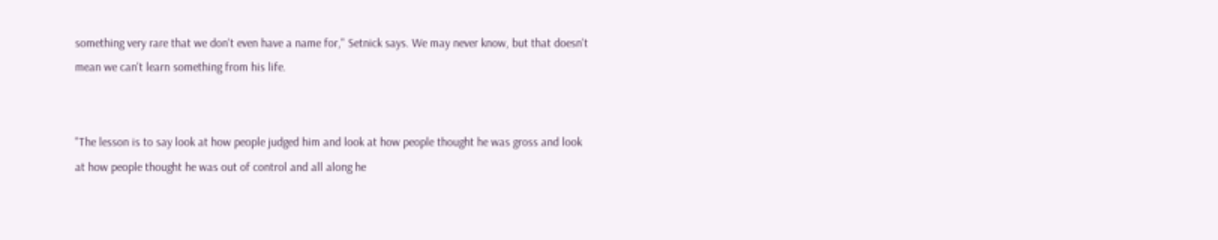something very rare that we don't even have a name for," Setnick says. We may never know, but that doesn't mean we can't learn something from his life.


"The lesson is to say look at how people judged him and look at how people thought he was gross and look at how people thought he was out of control and all along he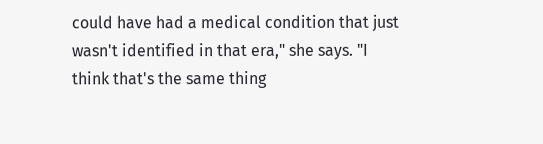could have had a medical condition that just wasn't identified in that era," she says. "I think that's the same thing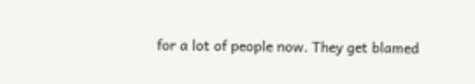for a lot of people now. They get blamed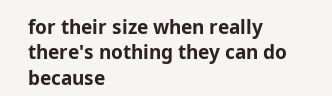for their size when really there's nothing they can do because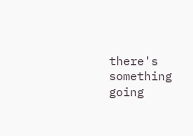there's something going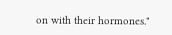on with their hormones."